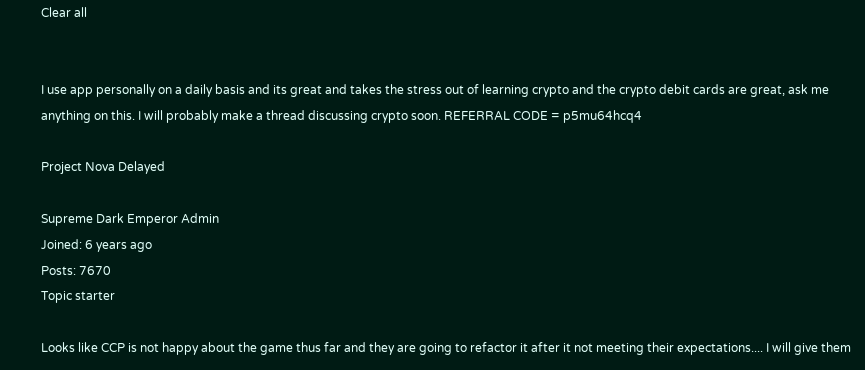Clear all


I use app personally on a daily basis and its great and takes the stress out of learning crypto and the crypto debit cards are great, ask me anything on this. I will probably make a thread discussing crypto soon. REFERRAL CODE = p5mu64hcq4

Project Nova Delayed

Supreme Dark Emperor Admin
Joined: 6 years ago
Posts: 7670
Topic starter

Looks like CCP is not happy about the game thus far and they are going to refactor it after it not meeting their expectations.... I will give them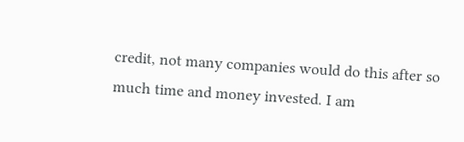credit, not many companies would do this after so much time and money invested. I am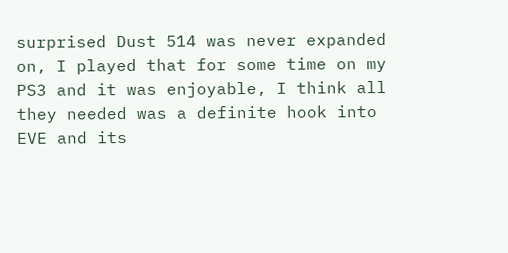surprised Dust 514 was never expanded on, I played that for some time on my PS3 and it was enjoyable, I think all they needed was a definite hook into EVE and its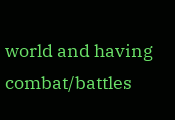world and having combat/battles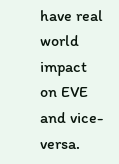have real world impact on EVE and vice-versa.